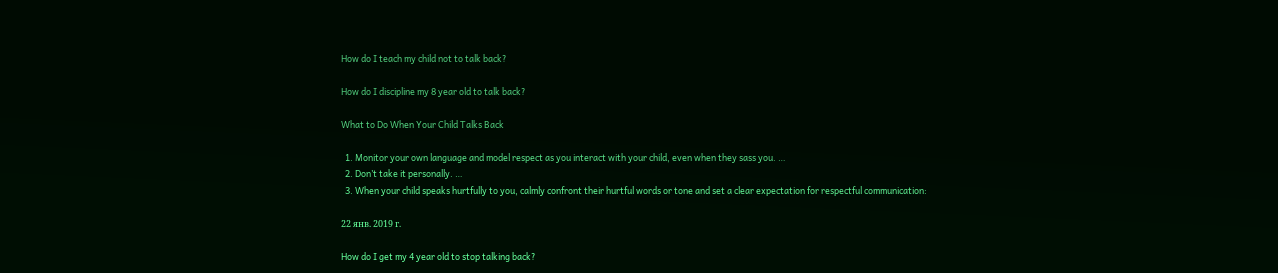How do I teach my child not to talk back?

How do I discipline my 8 year old to talk back?

What to Do When Your Child Talks Back

  1. Monitor your own language and model respect as you interact with your child, even when they sass you. …
  2. Don’t take it personally. …
  3. When your child speaks hurtfully to you, calmly confront their hurtful words or tone and set a clear expectation for respectful communication:

22 янв. 2019 г.

How do I get my 4 year old to stop talking back?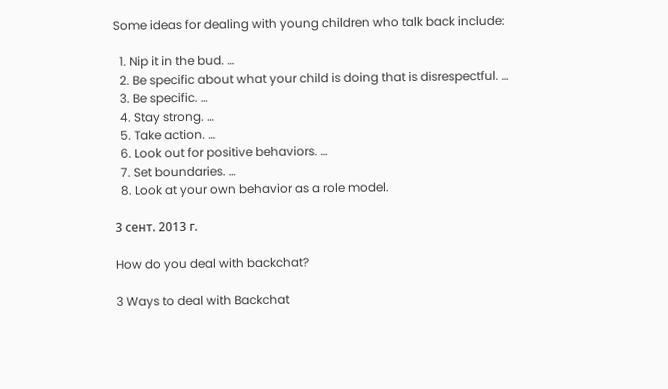Some ideas for dealing with young children who talk back include:

  1. Nip it in the bud. …
  2. Be specific about what your child is doing that is disrespectful. …
  3. Be specific. …
  4. Stay strong. …
  5. Take action. …
  6. Look out for positive behaviors. …
  7. Set boundaries. …
  8. Look at your own behavior as a role model.

3 сент. 2013 г.

How do you deal with backchat?

3 Ways to deal with Backchat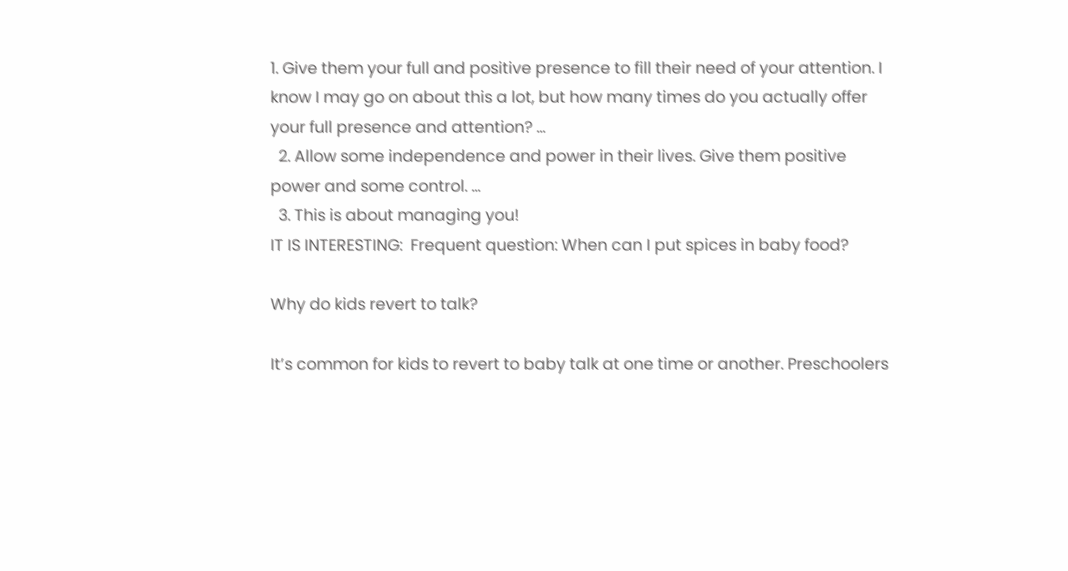1. Give them your full and positive presence to fill their need of your attention. I know I may go on about this a lot, but how many times do you actually offer your full presence and attention? …
  2. Allow some independence and power in their lives. Give them positive power and some control. …
  3. This is about managing you!
IT IS INTERESTING:  Frequent question: When can I put spices in baby food?

Why do kids revert to talk?

It’s common for kids to revert to baby talk at one time or another. Preschoolers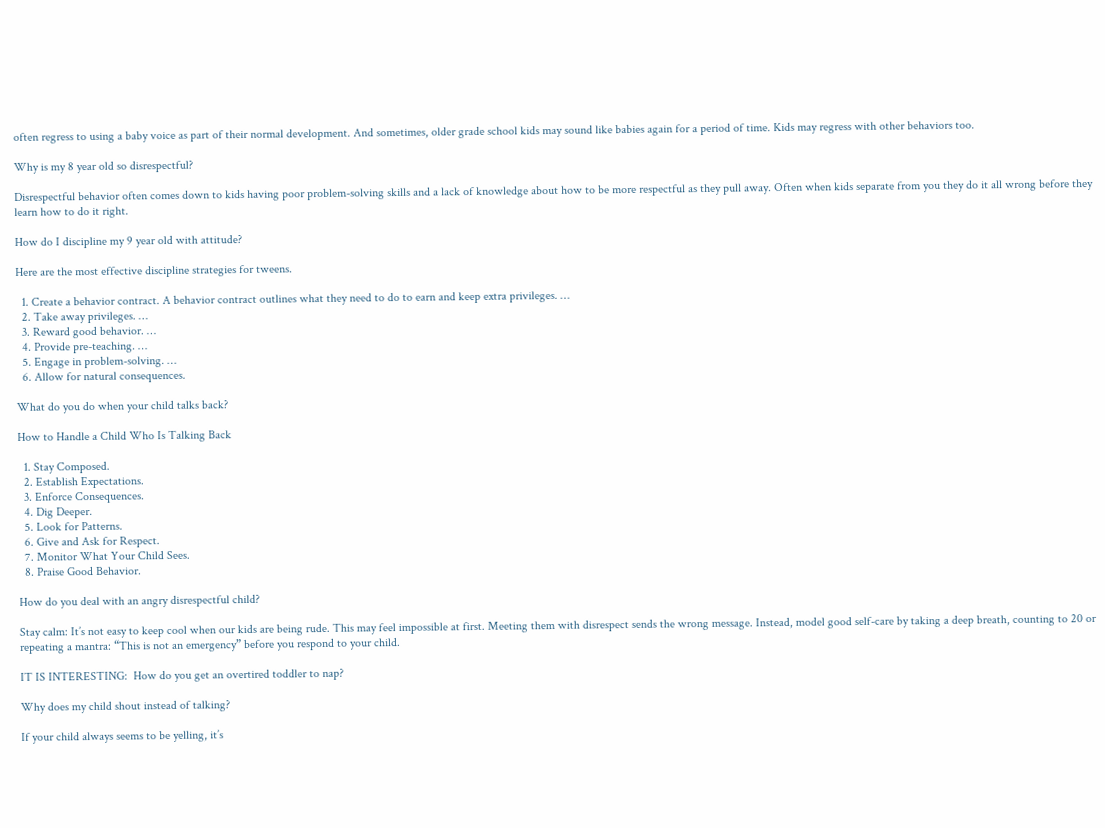often regress to using a baby voice as part of their normal development. And sometimes, older grade school kids may sound like babies again for a period of time. Kids may regress with other behaviors too.

Why is my 8 year old so disrespectful?

Disrespectful behavior often comes down to kids having poor problem-solving skills and a lack of knowledge about how to be more respectful as they pull away. Often when kids separate from you they do it all wrong before they learn how to do it right.

How do I discipline my 9 year old with attitude?

Here are the most effective discipline strategies for tweens.

  1. Create a behavior contract. A behavior contract outlines what they need to do to earn and keep extra privileges. …
  2. Take away privileges. …
  3. Reward good behavior. …
  4. Provide pre-teaching. …
  5. Engage in problem-solving. …
  6. Allow for natural consequences.

What do you do when your child talks back?

How to Handle a Child Who Is Talking Back

  1. Stay Composed.
  2. Establish Expectations.
  3. Enforce Consequences.
  4. Dig Deeper.
  5. Look for Patterns.
  6. Give and Ask for Respect.
  7. Monitor What Your Child Sees.
  8. Praise Good Behavior.

How do you deal with an angry disrespectful child?

Stay calm: It’s not easy to keep cool when our kids are being rude. This may feel impossible at first. Meeting them with disrespect sends the wrong message. Instead, model good self-care by taking a deep breath, counting to 20 or repeating a mantra: “This is not an emergency” before you respond to your child.

IT IS INTERESTING:  How do you get an overtired toddler to nap?

Why does my child shout instead of talking?

If your child always seems to be yelling, it’s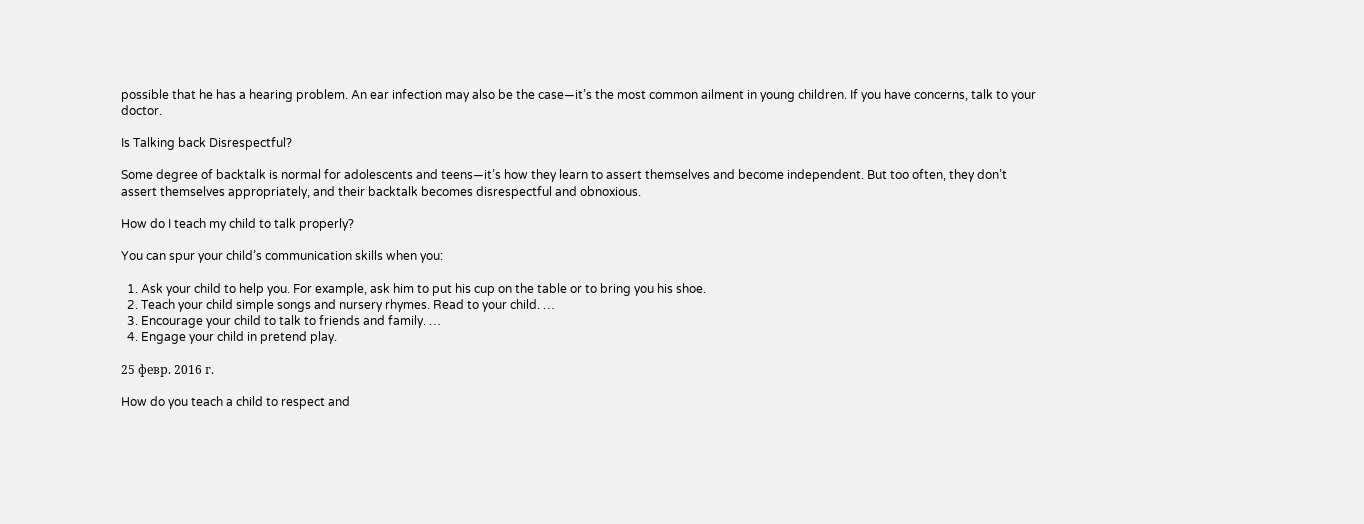possible that he has a hearing problem. An ear infection may also be the case—it’s the most common ailment in young children. If you have concerns, talk to your doctor.

Is Talking back Disrespectful?

Some degree of backtalk is normal for adolescents and teens—it’s how they learn to assert themselves and become independent. But too often, they don’t assert themselves appropriately, and their backtalk becomes disrespectful and obnoxious.

How do I teach my child to talk properly?

You can spur your child’s communication skills when you:

  1. Ask your child to help you. For example, ask him to put his cup on the table or to bring you his shoe.
  2. Teach your child simple songs and nursery rhymes. Read to your child. …
  3. Encourage your child to talk to friends and family. …
  4. Engage your child in pretend play.

25 февр. 2016 г.

How do you teach a child to respect and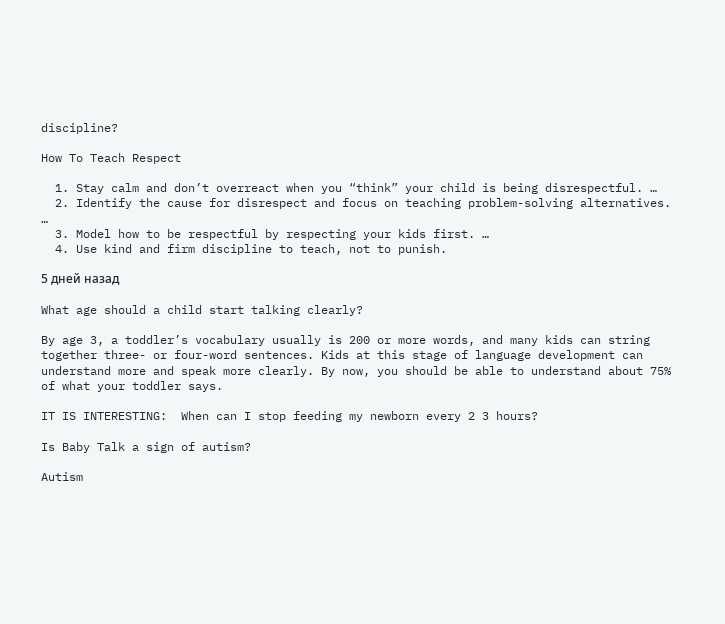discipline?

How To Teach Respect

  1. Stay calm and don’t overreact when you “think” your child is being disrespectful. …
  2. Identify the cause for disrespect and focus on teaching problem-solving alternatives. …
  3. Model how to be respectful by respecting your kids first. …
  4. Use kind and firm discipline to teach, not to punish.

5 дней назад

What age should a child start talking clearly?

By age 3, a toddler’s vocabulary usually is 200 or more words, and many kids can string together three- or four-word sentences. Kids at this stage of language development can understand more and speak more clearly. By now, you should be able to understand about 75% of what your toddler says.

IT IS INTERESTING:  When can I stop feeding my newborn every 2 3 hours?

Is Baby Talk a sign of autism?

Autism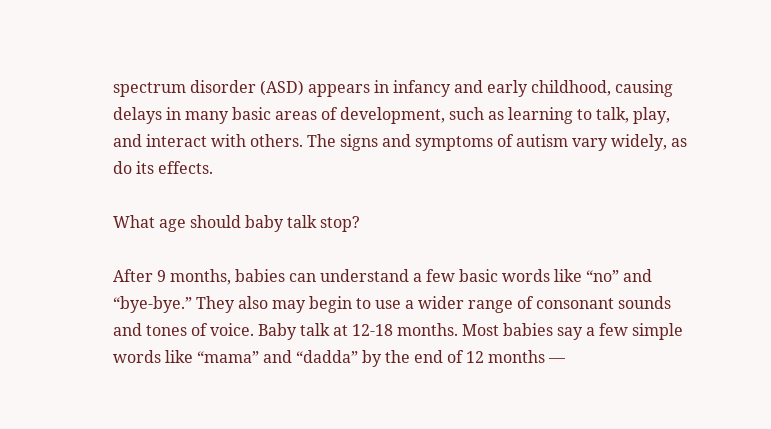spectrum disorder (ASD) appears in infancy and early childhood, causing delays in many basic areas of development, such as learning to talk, play, and interact with others. The signs and symptoms of autism vary widely, as do its effects.

What age should baby talk stop?

After 9 months, babies can understand a few basic words like “no” and “bye-bye.” They also may begin to use a wider range of consonant sounds and tones of voice. Baby talk at 12-18 months. Most babies say a few simple words like “mama” and “dadda” by the end of 12 months —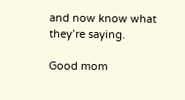and now know what they’re saying.

Good mom